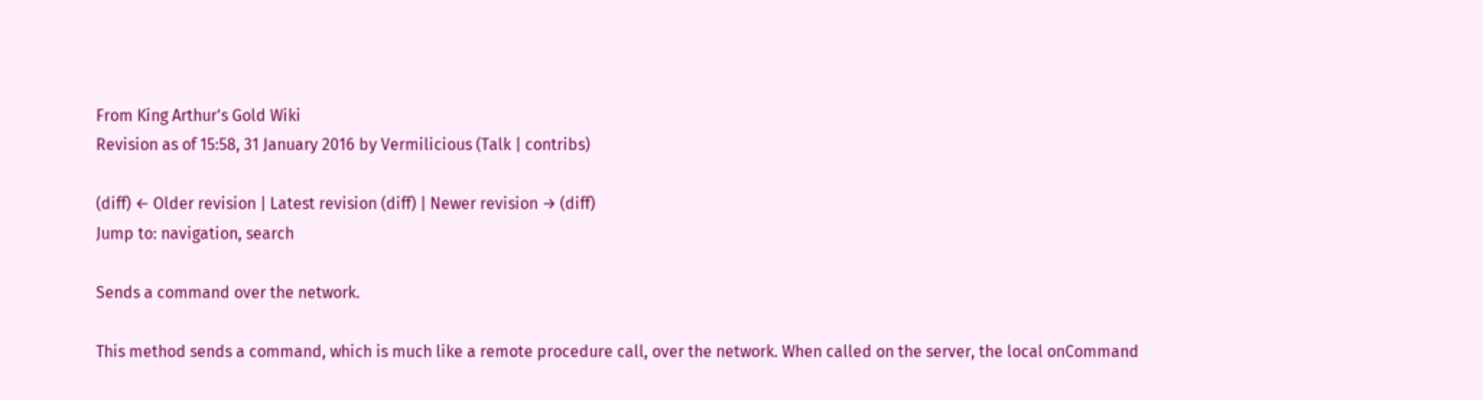From King Arthur's Gold Wiki
Revision as of 15:58, 31 January 2016 by Vermilicious (Talk | contribs)

(diff) ← Older revision | Latest revision (diff) | Newer revision → (diff)
Jump to: navigation, search

Sends a command over the network.

This method sends a command, which is much like a remote procedure call, over the network. When called on the server, the local onCommand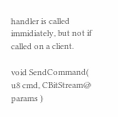handler is called immidiately, but not if called on a client.

void SendCommand( u8 cmd, CBitStream@ params )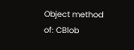Object method of: CBlob